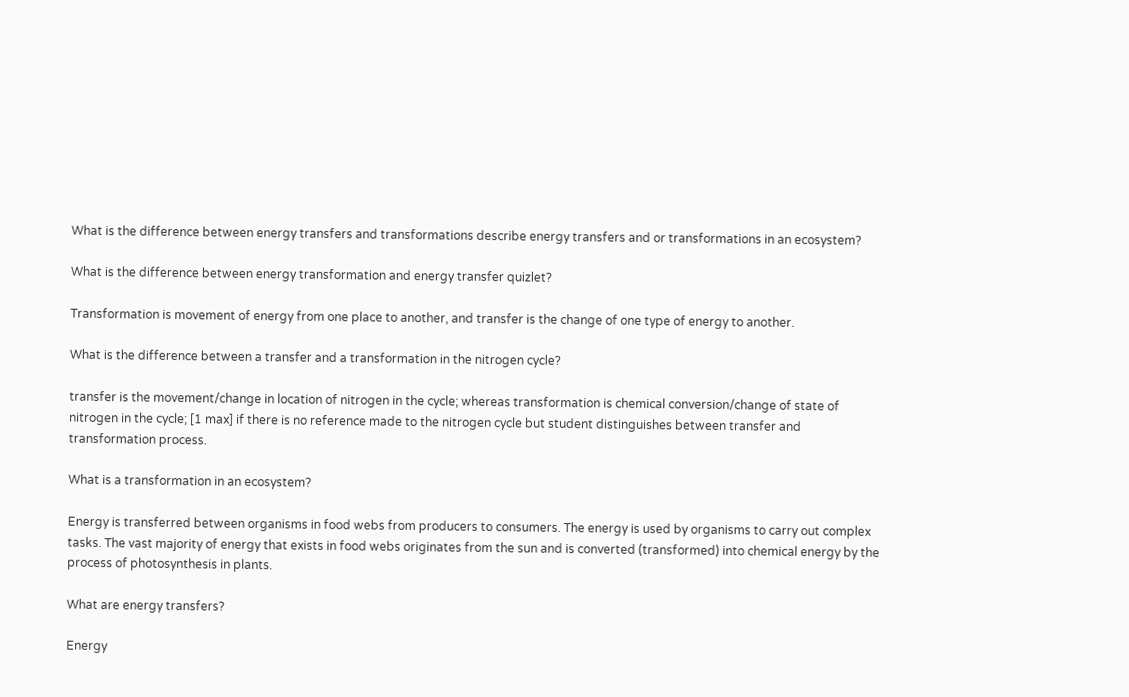What is the difference between energy transfers and transformations describe energy transfers and or transformations in an ecosystem?

What is the difference between energy transformation and energy transfer quizlet?

Transformation is movement of energy from one place to another, and transfer is the change of one type of energy to another.

What is the difference between a transfer and a transformation in the nitrogen cycle?

transfer is the movement/change in location of nitrogen in the cycle; whereas transformation is chemical conversion/change of state of nitrogen in the cycle; [1 max] if there is no reference made to the nitrogen cycle but student distinguishes between transfer and transformation process.

What is a transformation in an ecosystem?

Energy is transferred between organisms in food webs from producers to consumers. The energy is used by organisms to carry out complex tasks. The vast majority of energy that exists in food webs originates from the sun and is converted (transformed) into chemical energy by the process of photosynthesis in plants.

What are energy transfers?

Energy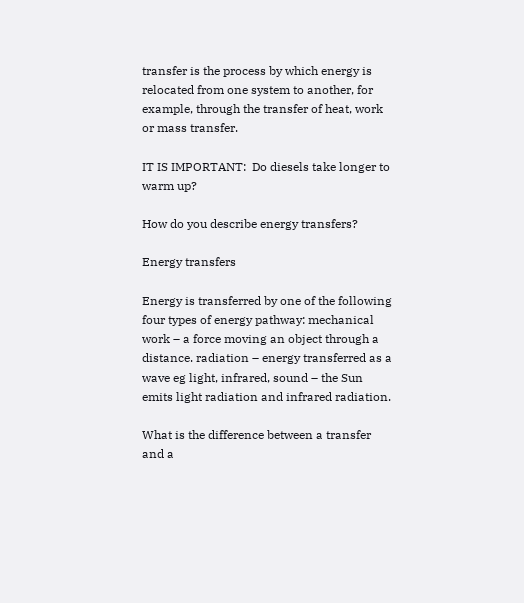transfer is the process by which energy is relocated from one system to another, for example, through the transfer of heat, work or mass transfer.

IT IS IMPORTANT:  Do diesels take longer to warm up?

How do you describe energy transfers?

Energy transfers

Energy is transferred by one of the following four types of energy pathway: mechanical work – a force moving an object through a distance. radiation – energy transferred as a wave eg light, infrared, sound – the Sun emits light radiation and infrared radiation.

What is the difference between a transfer and a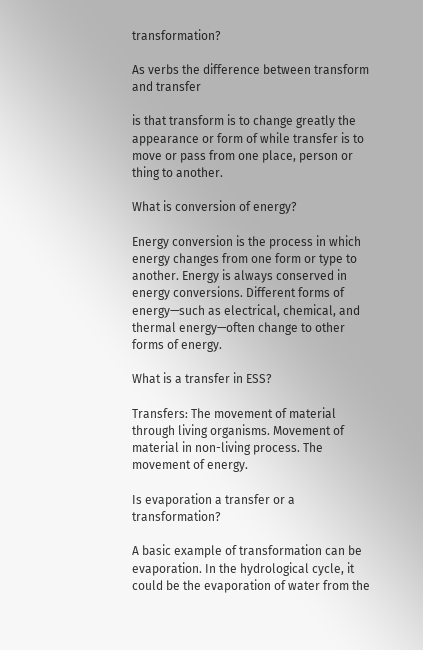transformation?

As verbs the difference between transform and transfer

is that transform is to change greatly the appearance or form of while transfer is to move or pass from one place, person or thing to another.

What is conversion of energy?

Energy conversion is the process in which energy changes from one form or type to another. Energy is always conserved in energy conversions. Different forms of energy—such as electrical, chemical, and thermal energy—often change to other forms of energy.

What is a transfer in ESS?

Transfers: The movement of material through living organisms. Movement of material in non-living process. The movement of energy.

Is evaporation a transfer or a transformation?

A basic example of transformation can be evaporation. In the hydrological cycle, it could be the evaporation of water from the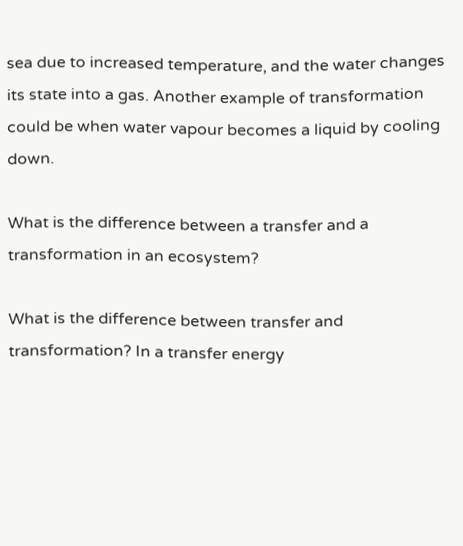sea due to increased temperature, and the water changes its state into a gas. Another example of transformation could be when water vapour becomes a liquid by cooling down.

What is the difference between a transfer and a transformation in an ecosystem?

What is the difference between transfer and transformation? In a transfer energy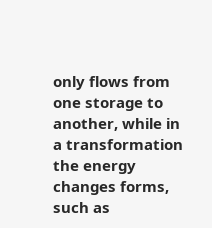only flows from one storage to another, while in a transformation the energy changes forms, such as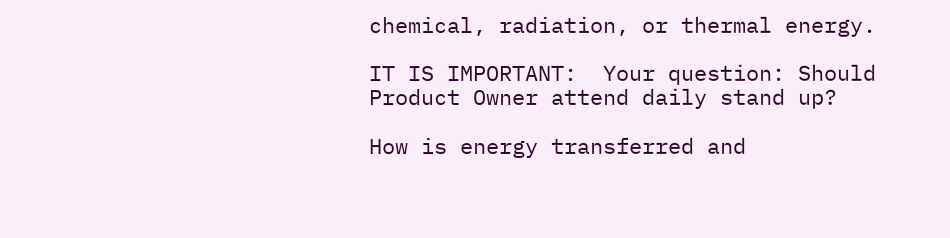chemical, radiation, or thermal energy.

IT IS IMPORTANT:  Your question: Should Product Owner attend daily stand up?

How is energy transferred and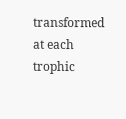transformed at each trophic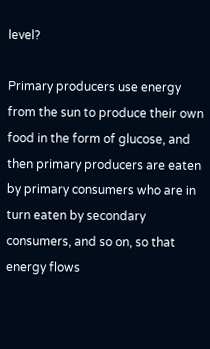level?

Primary producers use energy from the sun to produce their own food in the form of glucose, and then primary producers are eaten by primary consumers who are in turn eaten by secondary consumers, and so on, so that energy flows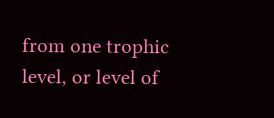from one trophic level, or level of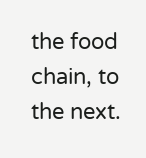the food chain, to the next.